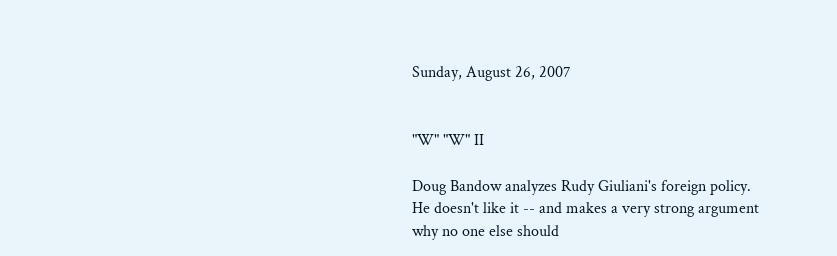Sunday, August 26, 2007


"W" "W" II

Doug Bandow analyzes Rudy Giuliani's foreign policy. He doesn't like it -- and makes a very strong argument why no one else should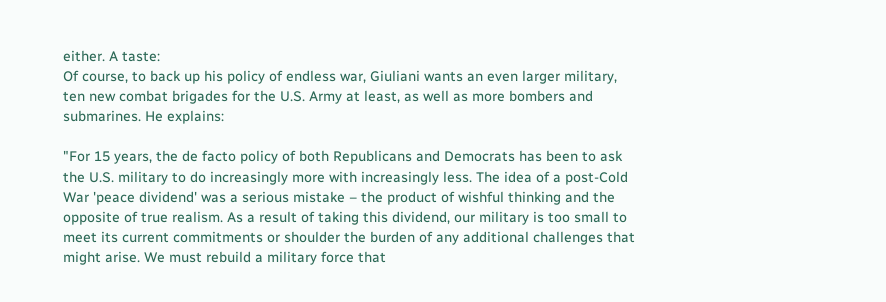either. A taste:
Of course, to back up his policy of endless war, Giuliani wants an even larger military, ten new combat brigades for the U.S. Army at least, as well as more bombers and submarines. He explains:

"For 15 years, the de facto policy of both Republicans and Democrats has been to ask the U.S. military to do increasingly more with increasingly less. The idea of a post-Cold War 'peace dividend' was a serious mistake – the product of wishful thinking and the opposite of true realism. As a result of taking this dividend, our military is too small to meet its current commitments or shoulder the burden of any additional challenges that might arise. We must rebuild a military force that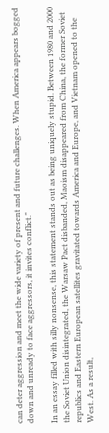can deter aggression and meet the wide variety of present and future challenges. When America appears bogged down and unready to face aggressors, it invites conflict."

In an essay filled with silly nonsense, this statement stands out as being uniquely stupid. Between 1980 and 2000 the Soviet Union disintegrated, the Warsaw Pact disbanded, Maoism disappeared from China, the former Soviet republics and Eastern European satellites gravitated towards America and Europe, and Vietnam opened to the West. As a result,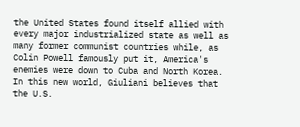the United States found itself allied with every major industrialized state as well as many former communist countries while, as Colin Powell famously put it, America's enemies were down to Cuba and North Korea. In this new world, Giuliani believes that the U.S.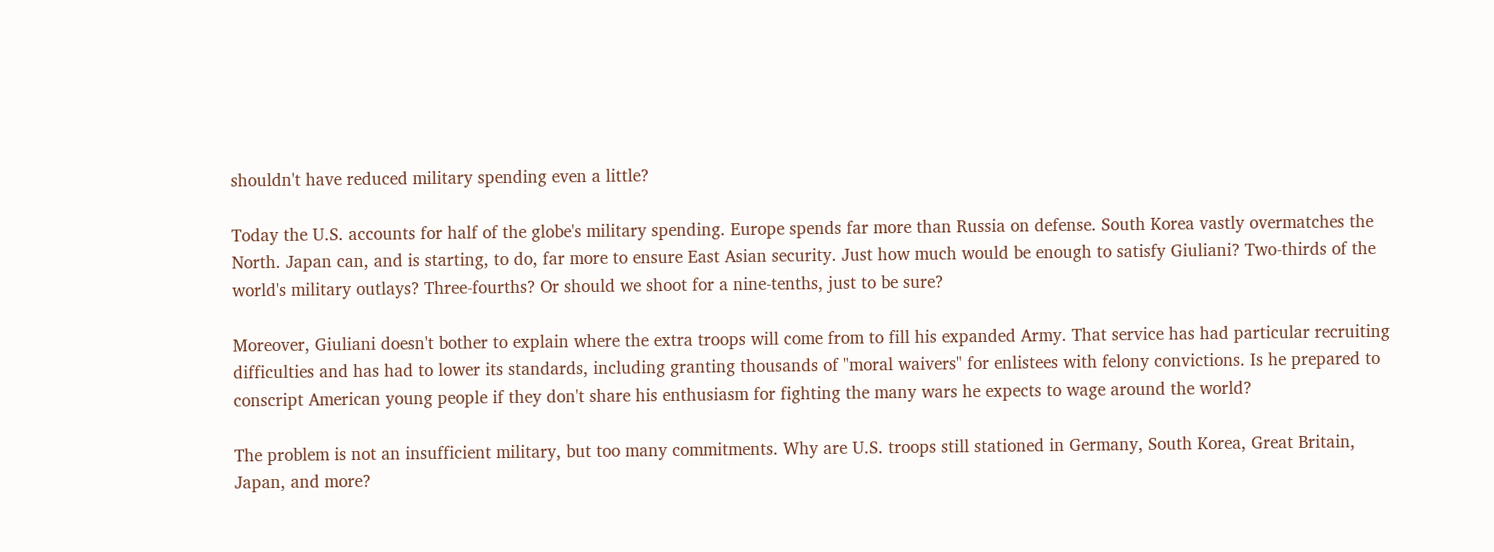shouldn't have reduced military spending even a little?

Today the U.S. accounts for half of the globe's military spending. Europe spends far more than Russia on defense. South Korea vastly overmatches the North. Japan can, and is starting, to do, far more to ensure East Asian security. Just how much would be enough to satisfy Giuliani? Two-thirds of the world's military outlays? Three-fourths? Or should we shoot for a nine-tenths, just to be sure?

Moreover, Giuliani doesn't bother to explain where the extra troops will come from to fill his expanded Army. That service has had particular recruiting difficulties and has had to lower its standards, including granting thousands of "moral waivers" for enlistees with felony convictions. Is he prepared to conscript American young people if they don't share his enthusiasm for fighting the many wars he expects to wage around the world?

The problem is not an insufficient military, but too many commitments. Why are U.S. troops still stationed in Germany, South Korea, Great Britain, Japan, and more?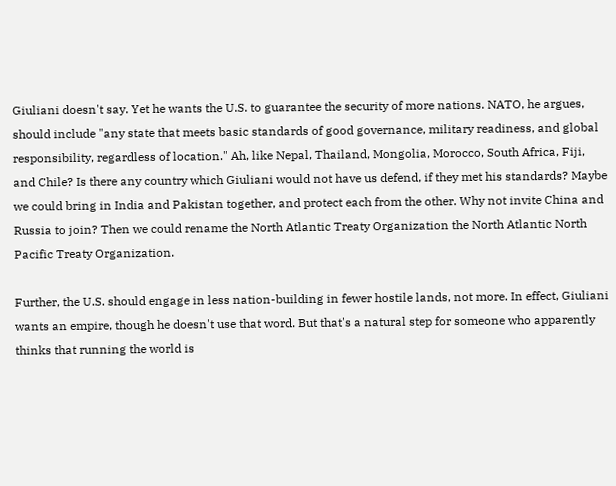Giuliani doesn't say. Yet he wants the U.S. to guarantee the security of more nations. NATO, he argues, should include "any state that meets basic standards of good governance, military readiness, and global responsibility, regardless of location." Ah, like Nepal, Thailand, Mongolia, Morocco, South Africa, Fiji, and Chile? Is there any country which Giuliani would not have us defend, if they met his standards? Maybe we could bring in India and Pakistan together, and protect each from the other. Why not invite China and Russia to join? Then we could rename the North Atlantic Treaty Organization the North Atlantic North Pacific Treaty Organization.

Further, the U.S. should engage in less nation-building in fewer hostile lands, not more. In effect, Giuliani wants an empire, though he doesn't use that word. But that's a natural step for someone who apparently thinks that running the world is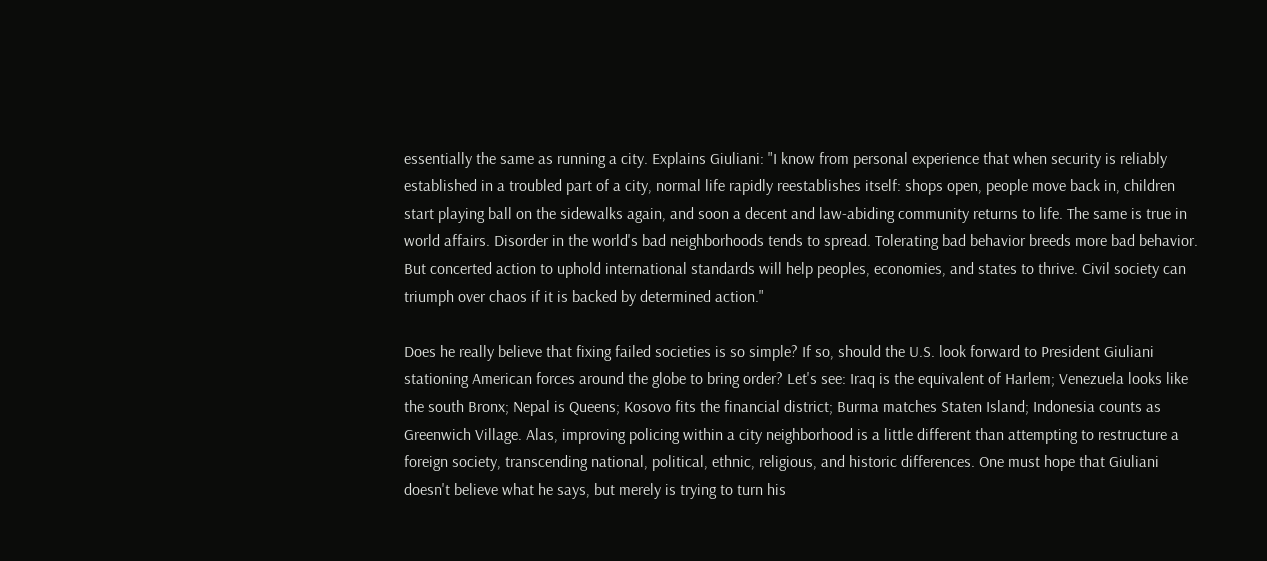essentially the same as running a city. Explains Giuliani: "I know from personal experience that when security is reliably established in a troubled part of a city, normal life rapidly reestablishes itself: shops open, people move back in, children start playing ball on the sidewalks again, and soon a decent and law-abiding community returns to life. The same is true in world affairs. Disorder in the world's bad neighborhoods tends to spread. Tolerating bad behavior breeds more bad behavior. But concerted action to uphold international standards will help peoples, economies, and states to thrive. Civil society can triumph over chaos if it is backed by determined action."

Does he really believe that fixing failed societies is so simple? If so, should the U.S. look forward to President Giuliani stationing American forces around the globe to bring order? Let's see: Iraq is the equivalent of Harlem; Venezuela looks like the south Bronx; Nepal is Queens; Kosovo fits the financial district; Burma matches Staten Island; Indonesia counts as Greenwich Village. Alas, improving policing within a city neighborhood is a little different than attempting to restructure a foreign society, transcending national, political, ethnic, religious, and historic differences. One must hope that Giuliani doesn't believe what he says, but merely is trying to turn his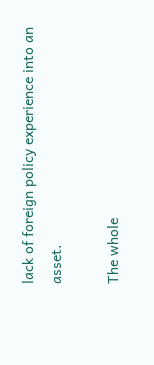lack of foreign policy experience into an asset.

The whole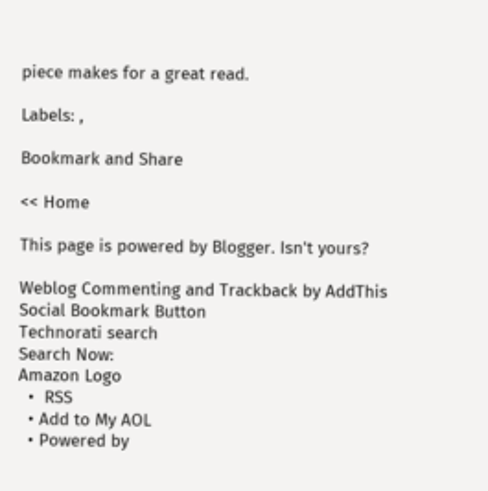piece makes for a great read.

Labels: ,

Bookmark and Share

<< Home

This page is powered by Blogger. Isn't yours?

Weblog Commenting and Trackback by AddThis Social Bookmark Button
Technorati search
Search Now:
Amazon Logo
  •  RSS
  • Add to My AOL
  • Powered by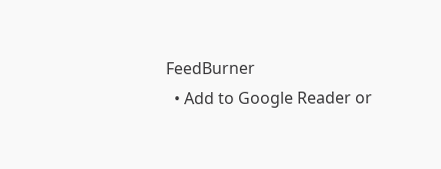FeedBurner
  • Add to Google Reader or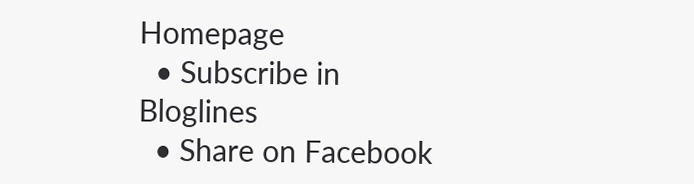Homepage
  • Subscribe in Bloglines
  • Share on Facebook